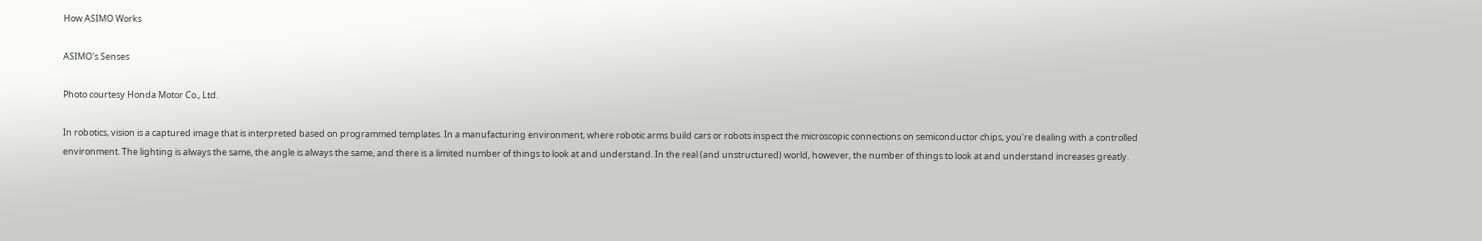How ASIMO Works

ASIMO's Senses

Photo courtesy Honda Motor Co., Ltd.

In robotics, vision is a captured image that is interpreted based on programmed templates. In a manufacturing environment, where robotic arms build cars or robots inspect the microscopic connections on semiconductor chips, you're dealing with a controlled environment. The lighting is always the same, the angle is always the same, and there is a limited number of things to look at and understand. In the real (and unstructured) world, however, the number of things to look at and understand increases greatly.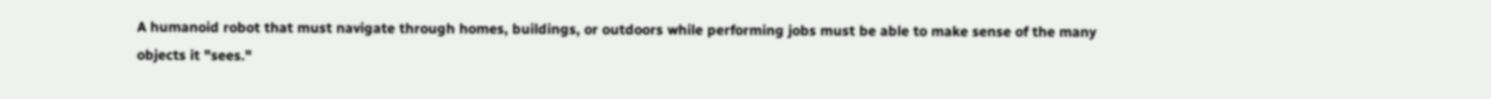A humanoid robot that must navigate through homes, buildings, or outdoors while performing jobs must be able to make sense of the many objects it "sees."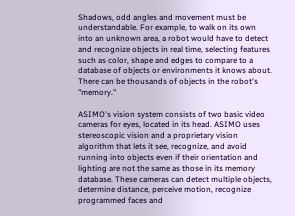Shadows, odd angles and movement must be understandable. For example, to walk on its own into an unknown area, a robot would have to detect and recognize objects in real time, selecting features such as color, shape and edges to compare to a database of objects or environments it knows about. There can be thousands of objects in the robot's "memory."

ASIMO's vision system consists of two basic video cameras for eyes, located in its head. ASIMO uses stereoscopic vision and a proprietary vision algorithm that lets it see, recognize, and avoid running into objects even if their orientation and lighting are not the same as those in its memory database. These cameras can detect multiple objects, determine distance, perceive motion, recognize programmed faces and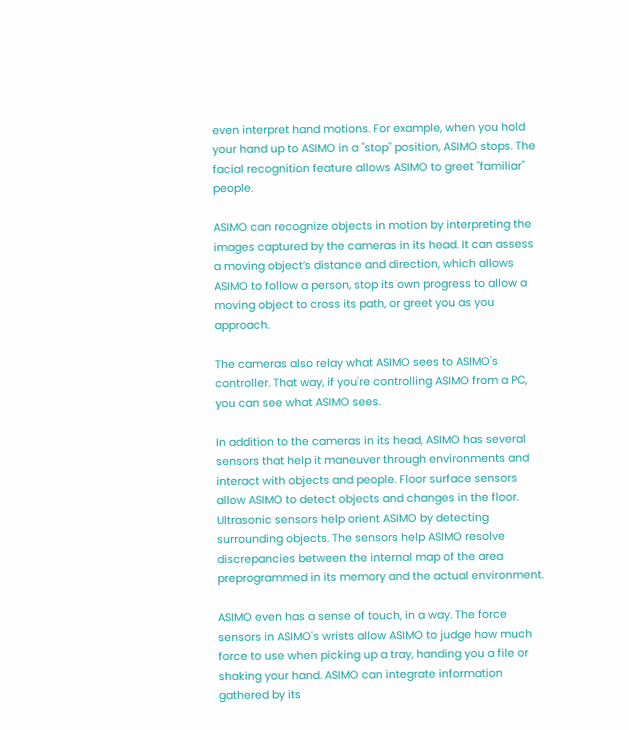even interpret hand motions. For example, when you hold your hand up to ASIMO in a "stop" position, ASIMO stops. The facial recognition feature allows ASIMO to greet "familiar" people.

ASIMO can recognize objects in motion by interpreting the images captured by the cameras in its head. It can assess a moving object’s distance and direction, which allows ASIMO to follow a person, stop its own progress to allow a moving object to cross its path, or greet you as you approach.

The cameras also relay what ASIMO sees to ASIMO's controller. That way, if you're controlling ASIMO from a PC, you can see what ASIMO sees.

In addition to the cameras in its head, ASIMO has several sensors that help it maneuver through environments and interact with objects and people. Floor surface sensors allow ASIMO to detect objects and changes in the floor. Ultrasonic sensors help orient ASIMO by detecting surrounding objects. The sensors help ASIMO resolve discrepancies between the internal map of the area preprogrammed in its memory and the actual environment.

ASIMO even has a sense of touch, in a way. The force sensors in ASIMO's wrists allow ASIMO to judge how much force to use when picking up a tray, handing you a file or shaking your hand. ASIMO can integrate information gathered by its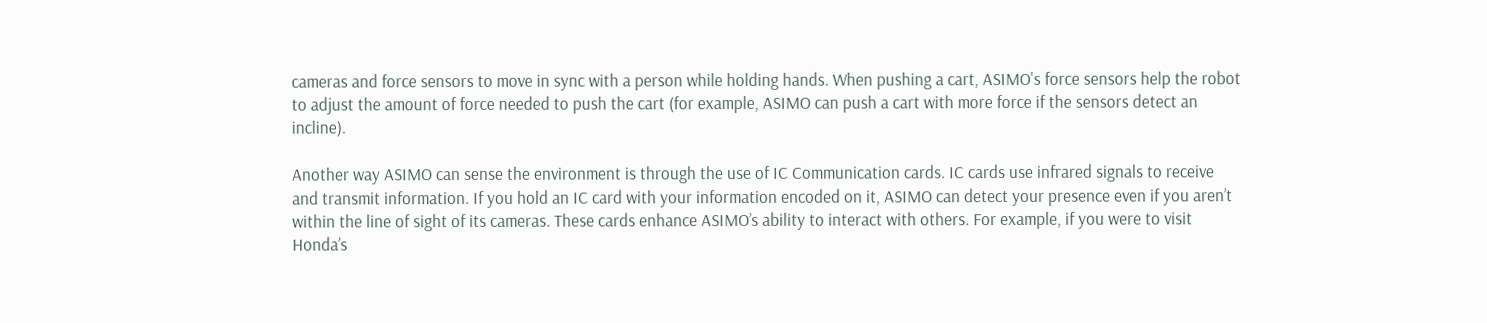cameras and force sensors to move in sync with a person while holding hands. When pushing a cart, ASIMO's force sensors help the robot to adjust the amount of force needed to push the cart (for example, ASIMO can push a cart with more force if the sensors detect an incline).

Another way ASIMO can sense the environment is through the use of IC Communication cards. IC cards use infrared signals to receive and transmit information. If you hold an IC card with your information encoded on it, ASIMO can detect your presence even if you aren’t within the line of sight of its cameras. These cards enhance ASIMO’s ability to interact with others. For example, if you were to visit Honda’s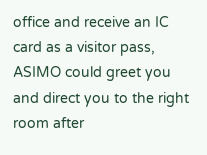office and receive an IC card as a visitor pass, ASIMO could greet you and direct you to the right room after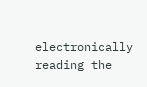electronically reading the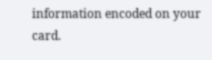information encoded on your card.